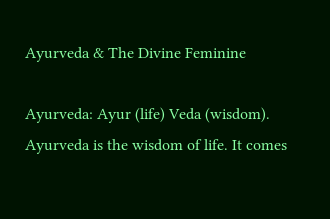Ayurveda & The Divine Feminine

Ayurveda: Ayur (life) Veda (wisdom). Ayurveda is the wisdom of life. It comes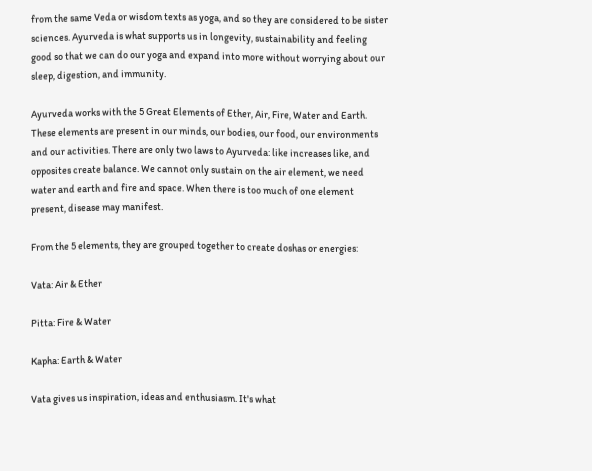from the same Veda or wisdom texts as yoga, and so they are considered to be sister sciences. Ayurveda is what supports us in longevity, sustainability and feeling good so that we can do our yoga and expand into more without worrying about our sleep, digestion, and immunity.

Ayurveda works with the 5 Great Elements of Ether, Air, Fire, Water and Earth. These elements are present in our minds, our bodies, our food, our environments and our activities. There are only two laws to Ayurveda: like increases like, and opposites create balance. We cannot only sustain on the air element, we need water and earth and fire and space. When there is too much of one element present, disease may manifest.

From the 5 elements, they are grouped together to create doshas or energies:

Vata: Air & Ether

Pitta: Fire & Water

Kapha: Earth & Water

Vata gives us inspiration, ideas and enthusiasm. It's what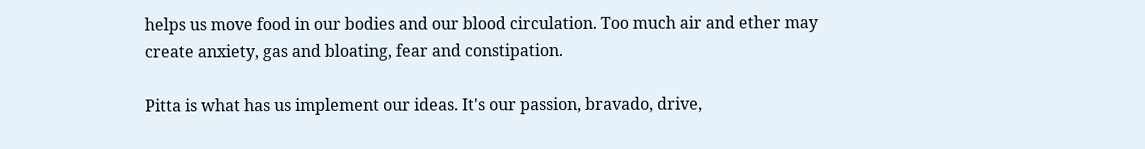helps us move food in our bodies and our blood circulation. Too much air and ether may create anxiety, gas and bloating, fear and constipation.

Pitta is what has us implement our ideas. It's our passion, bravado, drive,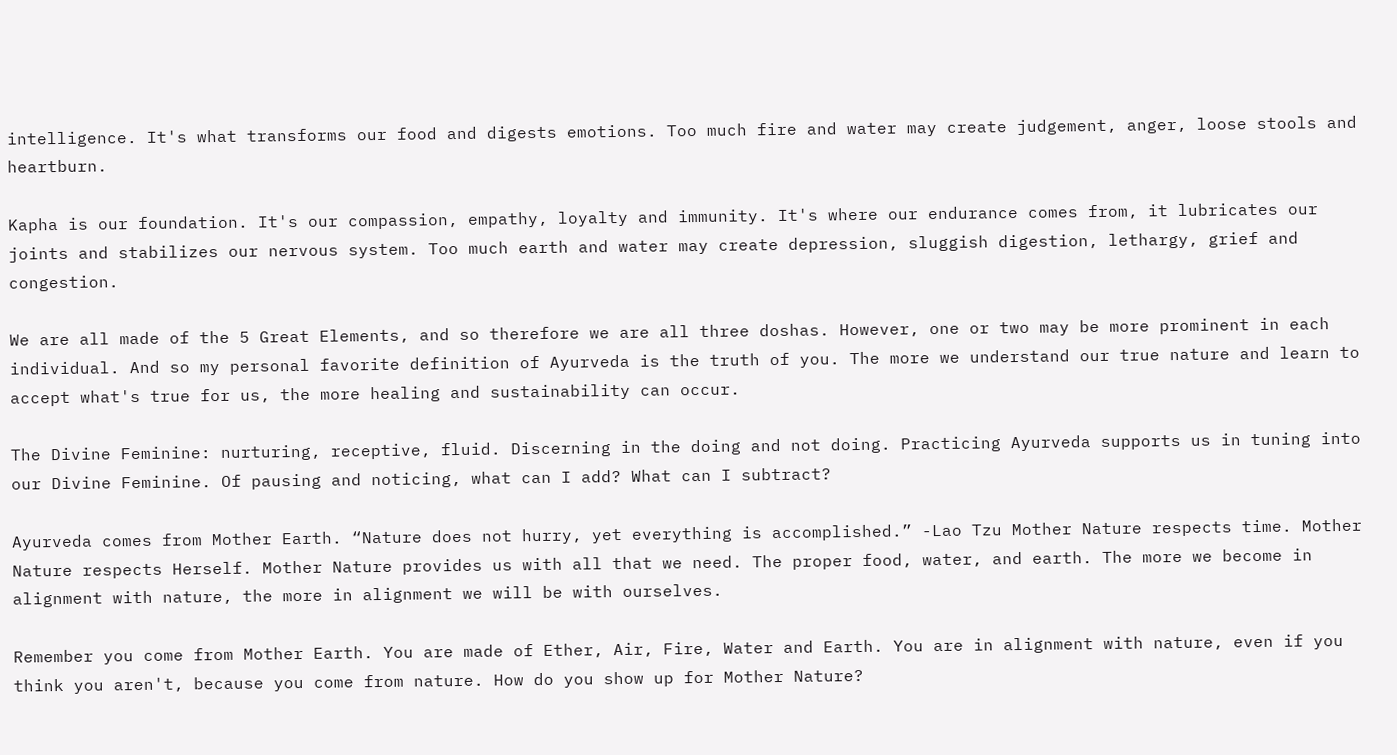intelligence. It's what transforms our food and digests emotions. Too much fire and water may create judgement, anger, loose stools and heartburn.

Kapha is our foundation. It's our compassion, empathy, loyalty and immunity. It's where our endurance comes from, it lubricates our joints and stabilizes our nervous system. Too much earth and water may create depression, sluggish digestion, lethargy, grief and congestion.

We are all made of the 5 Great Elements, and so therefore we are all three doshas. However, one or two may be more prominent in each individual. And so my personal favorite definition of Ayurveda is the truth of you. The more we understand our true nature and learn to accept what's true for us, the more healing and sustainability can occur.

The Divine Feminine: nurturing, receptive, fluid. Discerning in the doing and not doing. Practicing Ayurveda supports us in tuning into our Divine Feminine. Of pausing and noticing, what can I add? What can I subtract?

Ayurveda comes from Mother Earth. “Nature does not hurry, yet everything is accomplished.” -Lao Tzu Mother Nature respects time. Mother Nature respects Herself. Mother Nature provides us with all that we need. The proper food, water, and earth. The more we become in alignment with nature, the more in alignment we will be with ourselves.

Remember you come from Mother Earth. You are made of Ether, Air, Fire, Water and Earth. You are in alignment with nature, even if you think you aren't, because you come from nature. How do you show up for Mother Nature?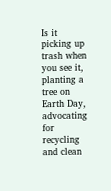Is it picking up trash when you see it, planting a tree on Earth Day, advocating for recycling and clean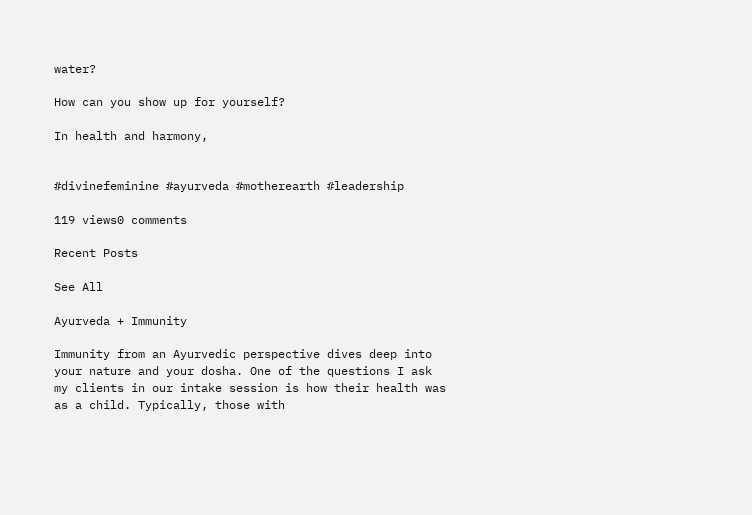water?

How can you show up for yourself?

In health and harmony,


#divinefeminine #ayurveda #motherearth #leadership

119 views0 comments

Recent Posts

See All

Ayurveda + Immunity

Immunity from an Ayurvedic perspective dives deep into your nature and your dosha. One of the questions I ask my clients in our intake session is how their health was as a child. Typically, those with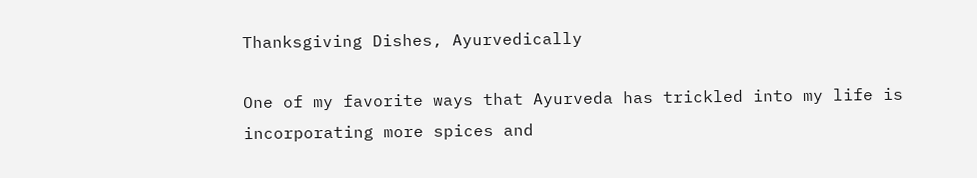Thanksgiving Dishes, Ayurvedically

One of my favorite ways that Ayurveda has trickled into my life is incorporating more spices and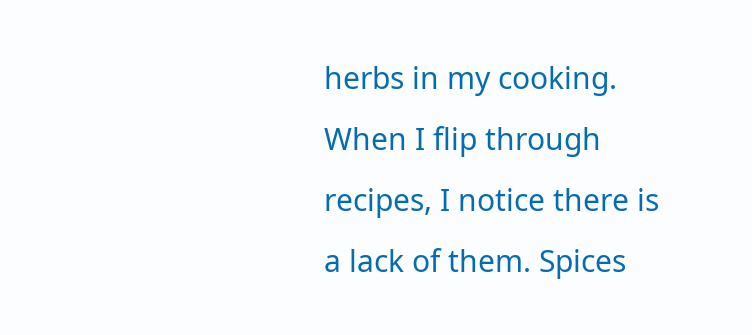herbs in my cooking. When I flip through recipes, I notice there is a lack of them. Spices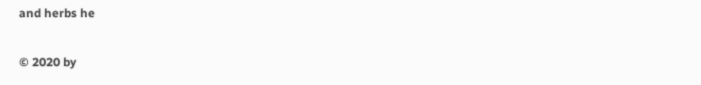and herbs he

© 2020 by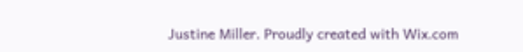Justine Miller. Proudly created with Wix.com